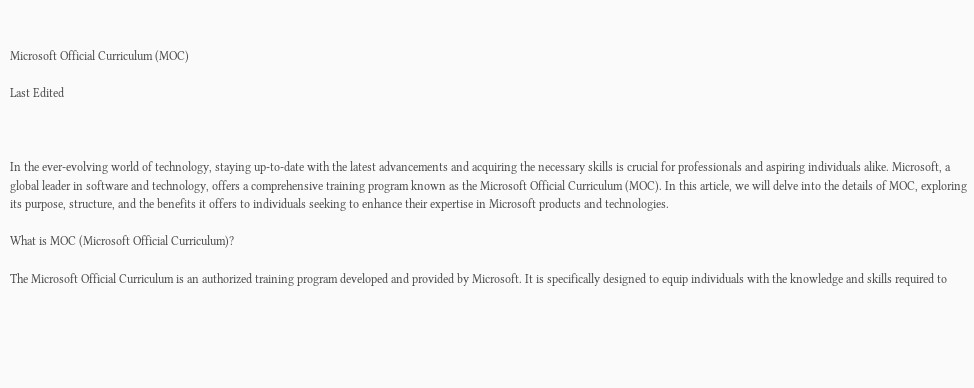Microsoft Official Curriculum (MOC)

Last Edited



In the ever-evolving world of technology, staying up-to-date with the latest advancements and acquiring the necessary skills is crucial for professionals and aspiring individuals alike. Microsoft, a global leader in software and technology, offers a comprehensive training program known as the Microsoft Official Curriculum (MOC). In this article, we will delve into the details of MOC, exploring its purpose, structure, and the benefits it offers to individuals seeking to enhance their expertise in Microsoft products and technologies.

What is MOC (Microsoft Official Curriculum)?

The Microsoft Official Curriculum is an authorized training program developed and provided by Microsoft. It is specifically designed to equip individuals with the knowledge and skills required to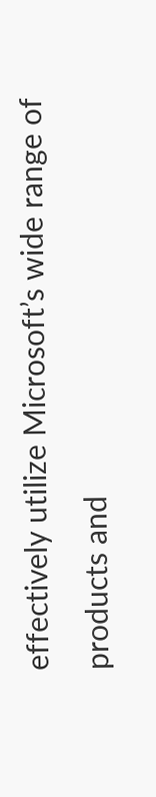effectively utilize Microsoft’s wide range of products and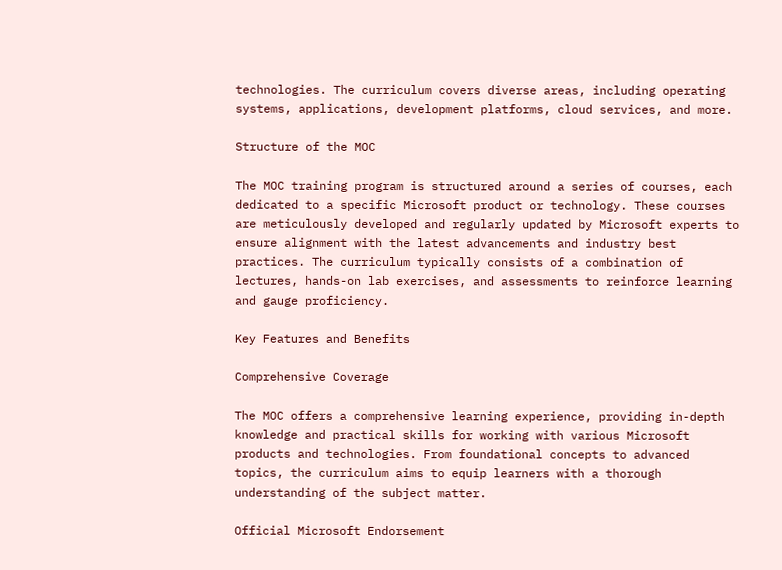technologies. The curriculum covers diverse areas, including operating systems, applications, development platforms, cloud services, and more.

Structure of the MOC

The MOC training program is structured around a series of courses, each dedicated to a specific Microsoft product or technology. These courses are meticulously developed and regularly updated by Microsoft experts to ensure alignment with the latest advancements and industry best practices. The curriculum typically consists of a combination of lectures, hands-on lab exercises, and assessments to reinforce learning and gauge proficiency.

Key Features and Benefits

Comprehensive Coverage

The MOC offers a comprehensive learning experience, providing in-depth knowledge and practical skills for working with various Microsoft products and technologies. From foundational concepts to advanced topics, the curriculum aims to equip learners with a thorough understanding of the subject matter.

Official Microsoft Endorsement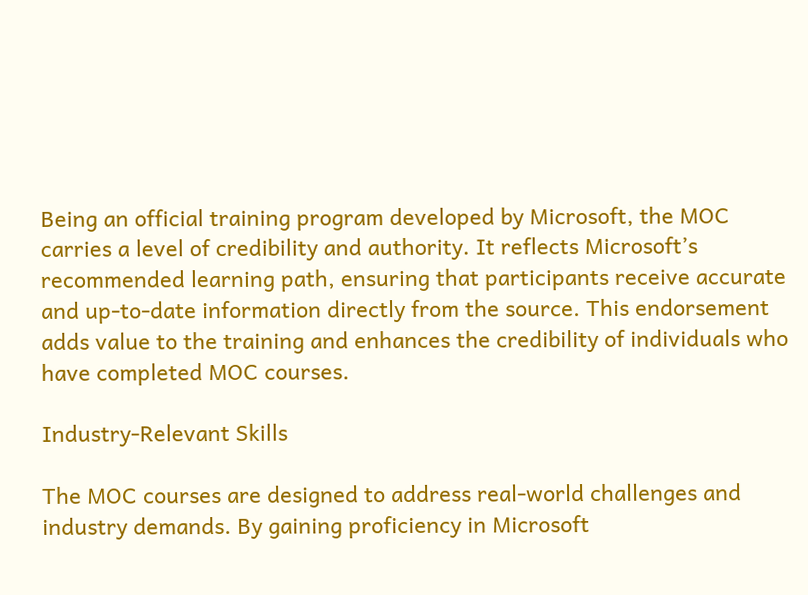Being an official training program developed by Microsoft, the MOC carries a level of credibility and authority. It reflects Microsoft’s recommended learning path, ensuring that participants receive accurate and up-to-date information directly from the source. This endorsement adds value to the training and enhances the credibility of individuals who have completed MOC courses.

Industry-Relevant Skills

The MOC courses are designed to address real-world challenges and industry demands. By gaining proficiency in Microsoft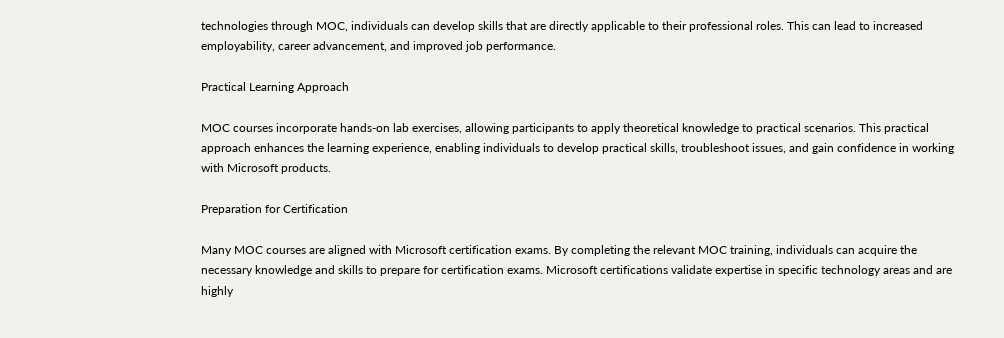technologies through MOC, individuals can develop skills that are directly applicable to their professional roles. This can lead to increased employability, career advancement, and improved job performance.

Practical Learning Approach

MOC courses incorporate hands-on lab exercises, allowing participants to apply theoretical knowledge to practical scenarios. This practical approach enhances the learning experience, enabling individuals to develop practical skills, troubleshoot issues, and gain confidence in working with Microsoft products.

Preparation for Certification

Many MOC courses are aligned with Microsoft certification exams. By completing the relevant MOC training, individuals can acquire the necessary knowledge and skills to prepare for certification exams. Microsoft certifications validate expertise in specific technology areas and are highly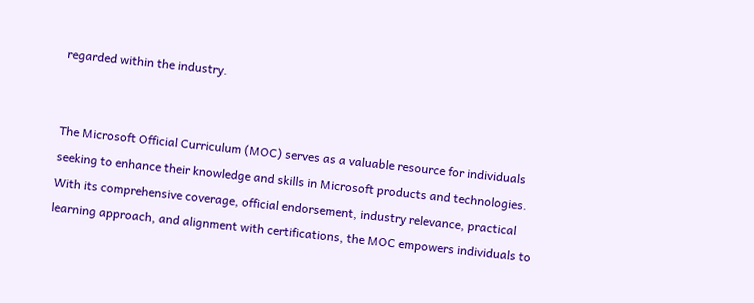regarded within the industry.


The Microsoft Official Curriculum (MOC) serves as a valuable resource for individuals seeking to enhance their knowledge and skills in Microsoft products and technologies. With its comprehensive coverage, official endorsement, industry relevance, practical learning approach, and alignment with certifications, the MOC empowers individuals to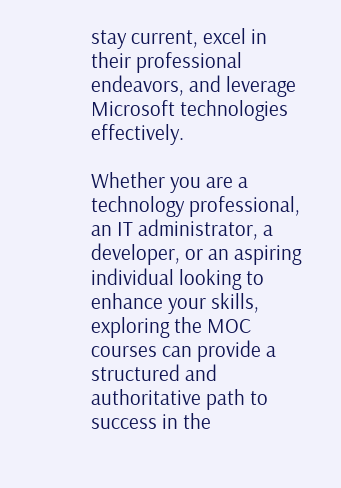stay current, excel in their professional endeavors, and leverage Microsoft technologies effectively.

Whether you are a technology professional, an IT administrator, a developer, or an aspiring individual looking to enhance your skills, exploring the MOC courses can provide a structured and authoritative path to success in the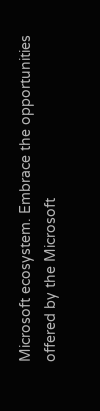Microsoft ecosystem. Embrace the opportunities offered by the Microsoft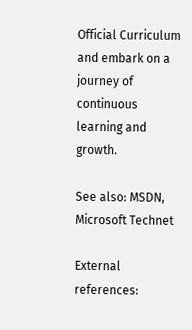Official Curriculum and embark on a journey of continuous learning and growth.

See also: MSDN, Microsoft Technet

External references: